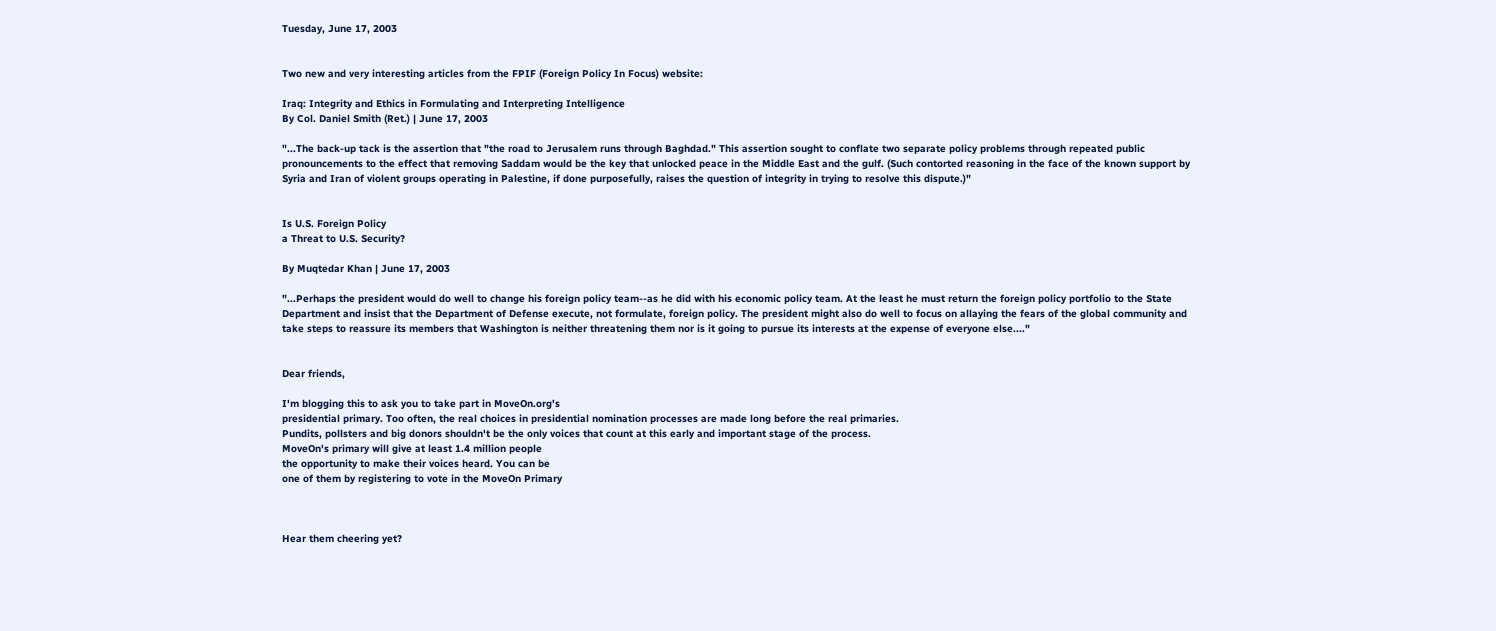Tuesday, June 17, 2003


Two new and very interesting articles from the FPIF (Foreign Policy In Focus) website:

Iraq: Integrity and Ethics in Formulating and Interpreting Intelligence
By Col. Daniel Smith (Ret.) | June 17, 2003

"...The back-up tack is the assertion that "the road to Jerusalem runs through Baghdad." This assertion sought to conflate two separate policy problems through repeated public pronouncements to the effect that removing Saddam would be the key that unlocked peace in the Middle East and the gulf. (Such contorted reasoning in the face of the known support by Syria and Iran of violent groups operating in Palestine, if done purposefully, raises the question of integrity in trying to resolve this dispute.)"


Is U.S. Foreign Policy
a Threat to U.S. Security?

By Muqtedar Khan | June 17, 2003

"...Perhaps the president would do well to change his foreign policy team--as he did with his economic policy team. At the least he must return the foreign policy portfolio to the State Department and insist that the Department of Defense execute, not formulate, foreign policy. The president might also do well to focus on allaying the fears of the global community and take steps to reassure its members that Washington is neither threatening them nor is it going to pursue its interests at the expense of everyone else...."


Dear friends,

I'm blogging this to ask you to take part in MoveOn.org's
presidential primary. Too often, the real choices in presidential nomination processes are made long before the real primaries.
Pundits, pollsters and big donors shouldn't be the only voices that count at this early and important stage of the process.
MoveOn's primary will give at least 1.4 million people
the opportunity to make their voices heard. You can be
one of them by registering to vote in the MoveOn Primary



Hear them cheering yet?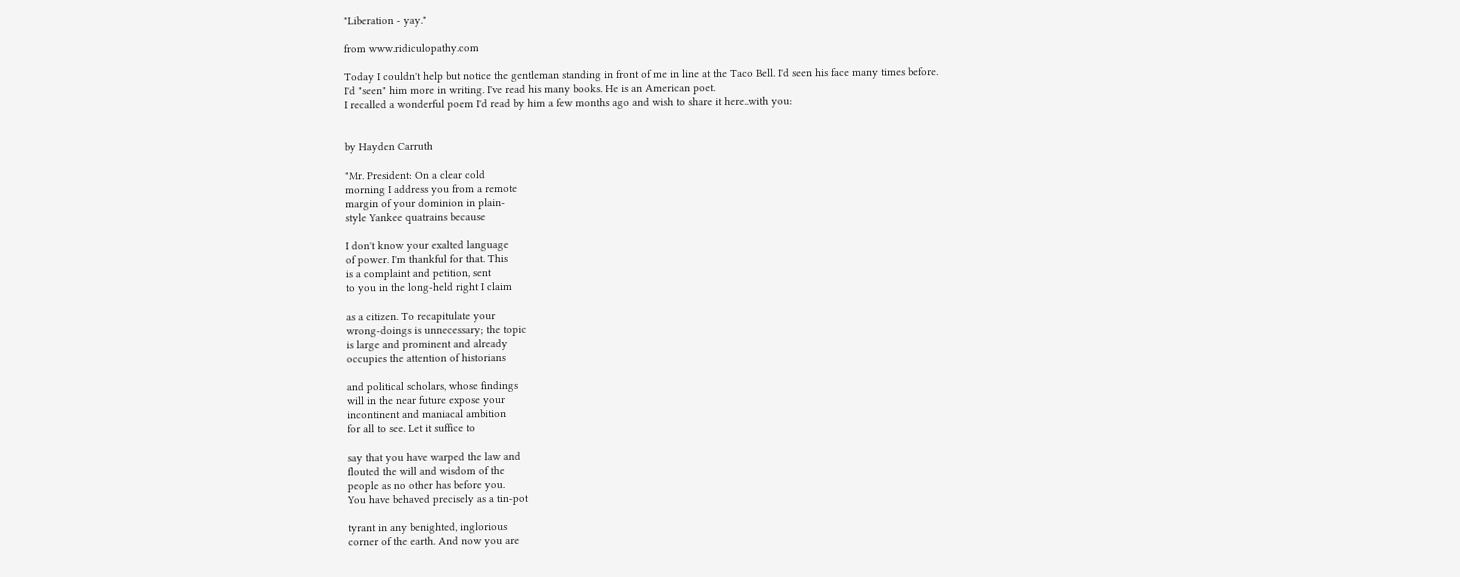"Liberation - yay."

from www.ridiculopathy.com

Today I couldn't help but notice the gentleman standing in front of me in line at the Taco Bell. I'd seen his face many times before.
I'd "seen" him more in writing. I've read his many books. He is an American poet.
I recalled a wonderful poem I'd read by him a few months ago and wish to share it here..with you:


by Hayden Carruth

"Mr. President: On a clear cold
morning I address you from a remote
margin of your dominion in plain-
style Yankee quatrains because

I don't know your exalted language
of power. I'm thankful for that. This
is a complaint and petition, sent
to you in the long-held right I claim

as a citizen. To recapitulate your
wrong-doings is unnecessary; the topic
is large and prominent and already
occupies the attention of historians

and political scholars, whose findings
will in the near future expose your
incontinent and maniacal ambition
for all to see. Let it suffice to

say that you have warped the law and
flouted the will and wisdom of the
people as no other has before you.
You have behaved precisely as a tin-pot

tyrant in any benighted, inglorious
corner of the earth. And now you are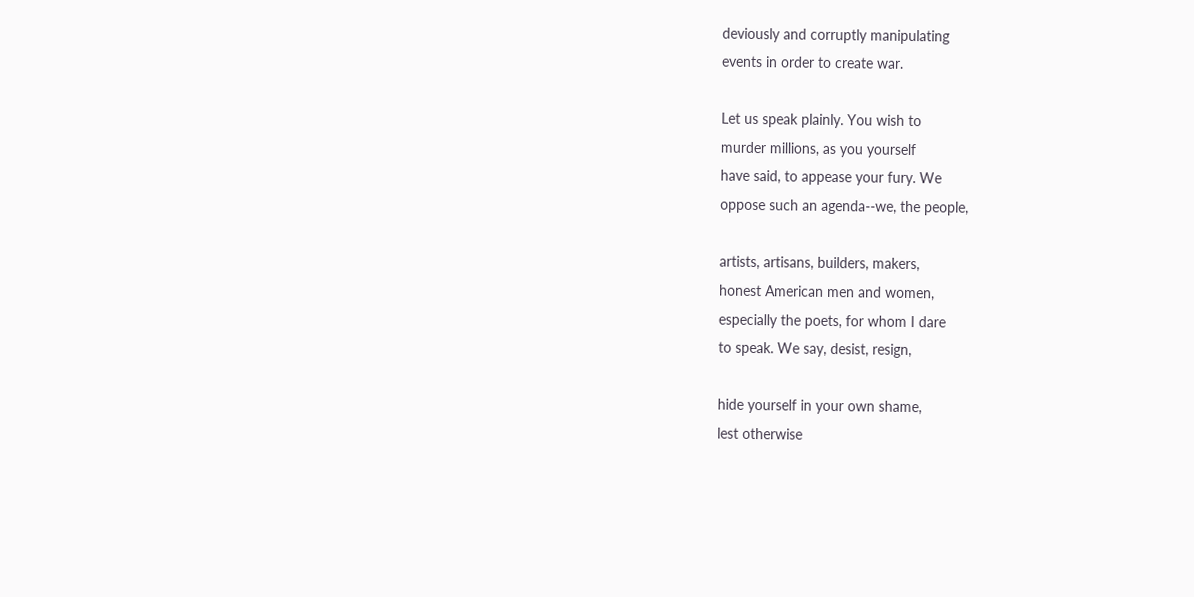deviously and corruptly manipulating
events in order to create war.

Let us speak plainly. You wish to
murder millions, as you yourself
have said, to appease your fury. We
oppose such an agenda--we, the people,

artists, artisans, builders, makers,
honest American men and women,
especially the poets, for whom I dare
to speak. We say, desist, resign,

hide yourself in your own shame,
lest otherwise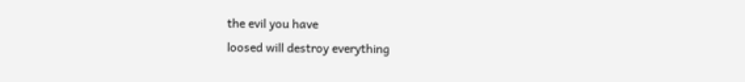the evil you have
loosed will destroy everything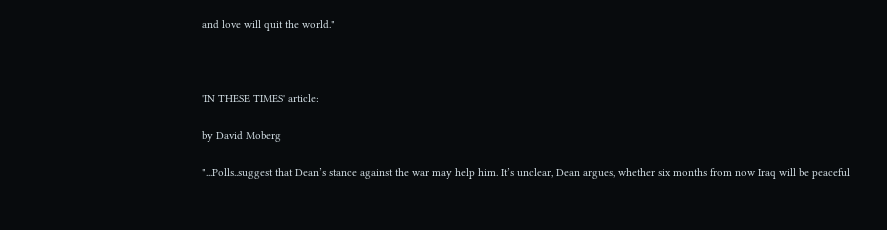and love will quit the world."



'IN THESE TIMES' article:

by David Moberg

"...Polls..suggest that Dean’s stance against the war may help him. It’s unclear, Dean argues, whether six months from now Iraq will be peaceful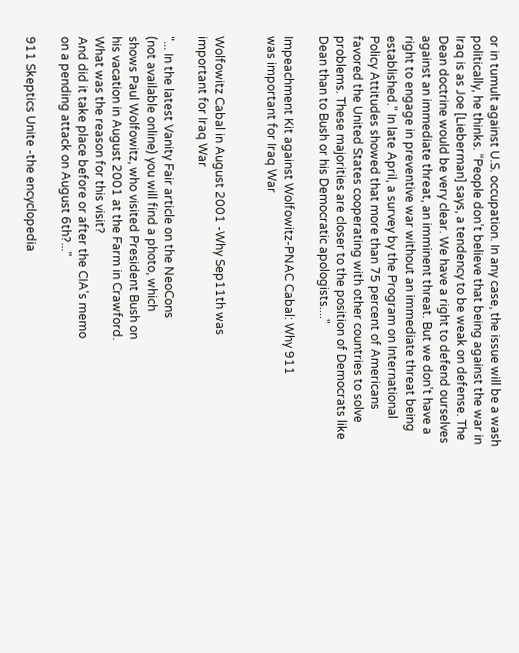or in tumult against U.S. occupation. In any case, the issue will be a wash politically, he thinks. “People don’t believe that being against the war in Iraq is as Joe [Lieberman] says, a tendency to be weak on defense. The Dean doctrine would be very clear. We have a right to defend ourselves against an immediate threat, an imminent threat. But we don’t have a right to engage in preventive war without an immediate threat being established.” In late April, a survey by the Program on International Policy Attitudes showed that more than 75 percent of Americans favored the United States cooperating with other countries to solve problems. These majorities are closer to the position of Democrats like Dean than to Bush or his Democratic apologists...."

Impeachment Kit against Wolfowitz-PNAC Cabal: Why 911
was important for Iraq War


Wolfowitz Cabal in August 2001 -Why Sep11th was
important for Iraq War

"... In the latest Vanity Fair article on the NeoCons
(not available online) you will find a photo, which
shows Paul Wolfowitz, who visited President Bush on
his vacation in August 2001 at the Farm in Crawford.
What was the reason for this visit?
And did it take place before or after the CIA's memo
on a pending attack on August 6th?..."

911 Skeptics Unite -the encyclopedia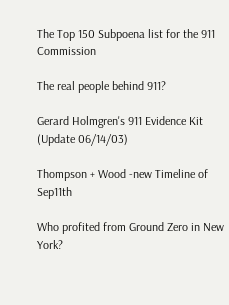The Top 150 Subpoena list for the 911 Commission

The real people behind 911?

Gerard Holmgren's 911 Evidence Kit (Update 06/14/03)

Thompson + Wood -new Timeline of Sep11th

Who profited from Ground Zero in New York?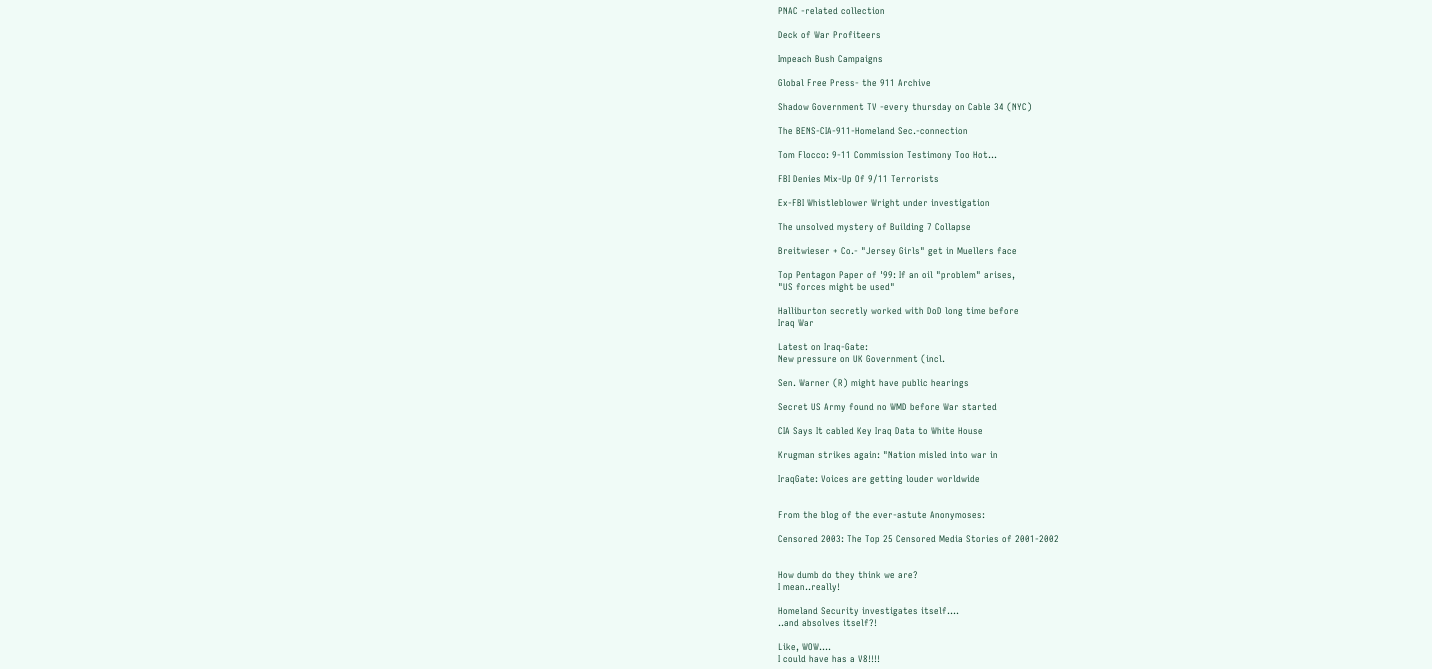PNAC -related collection

Deck of War Profiteers

Impeach Bush Campaigns

Global Free Press- the 911 Archive

Shadow Government TV -every thursday on Cable 34 (NYC)

The BENS-CIA-911-Homeland Sec.-connection

Tom Flocco: 9-11 Commission Testimony Too Hot...

FBI Denies Mix-Up Of 9/11 Terrorists

Ex-FBI Whistleblower Wright under investigation

The unsolved mystery of Building 7 Collapse

Breitwieser + Co.- "Jersey Girls" get in Muellers face

Top Pentagon Paper of '99: If an oil "problem" arises,
"US forces might be used"

Halliburton secretly worked with DoD long time before
Iraq War

Latest on Iraq-Gate:
New pressure on UK Government (incl.

Sen. Warner (R) might have public hearings

Secret US Army found no WMD before War started

CIA Says It cabled Key Iraq Data to White House

Krugman strikes again: "Nation misled into war in

IraqGate: Voices are getting louder worldwide


From the blog of the ever-astute Anonymoses:

Censored 2003: The Top 25 Censored Media Stories of 2001-2002


How dumb do they think we are?
I mean..really!

Homeland Security investigates itself....
..and absolves itself?!

Like, WOW....
I could have has a V8!!!!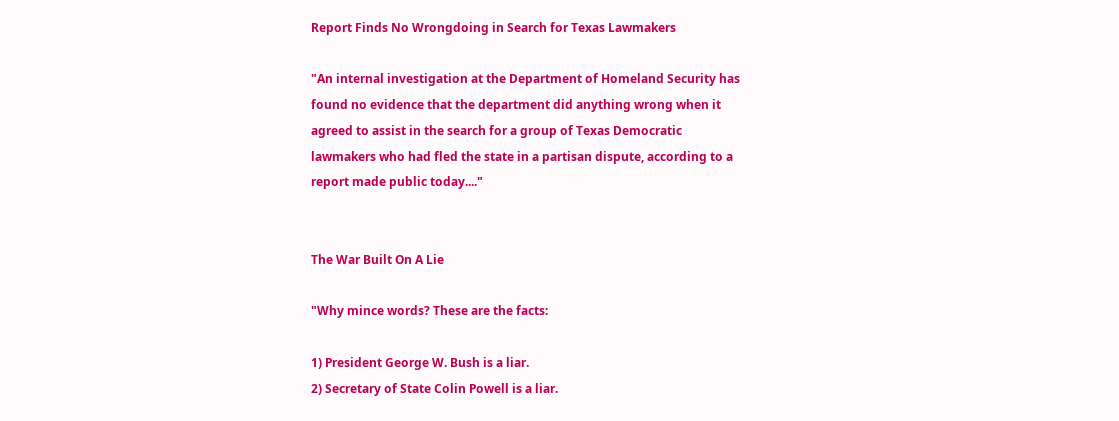Report Finds No Wrongdoing in Search for Texas Lawmakers

"An internal investigation at the Department of Homeland Security has
found no evidence that the department did anything wrong when it
agreed to assist in the search for a group of Texas Democratic
lawmakers who had fled the state in a partisan dispute, according to a
report made public today...."


The War Built On A Lie

"Why mince words? These are the facts:

1) President George W. Bush is a liar.
2) Secretary of State Colin Powell is a liar.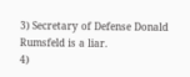3) Secretary of Defense Donald Rumsfeld is a liar.
4)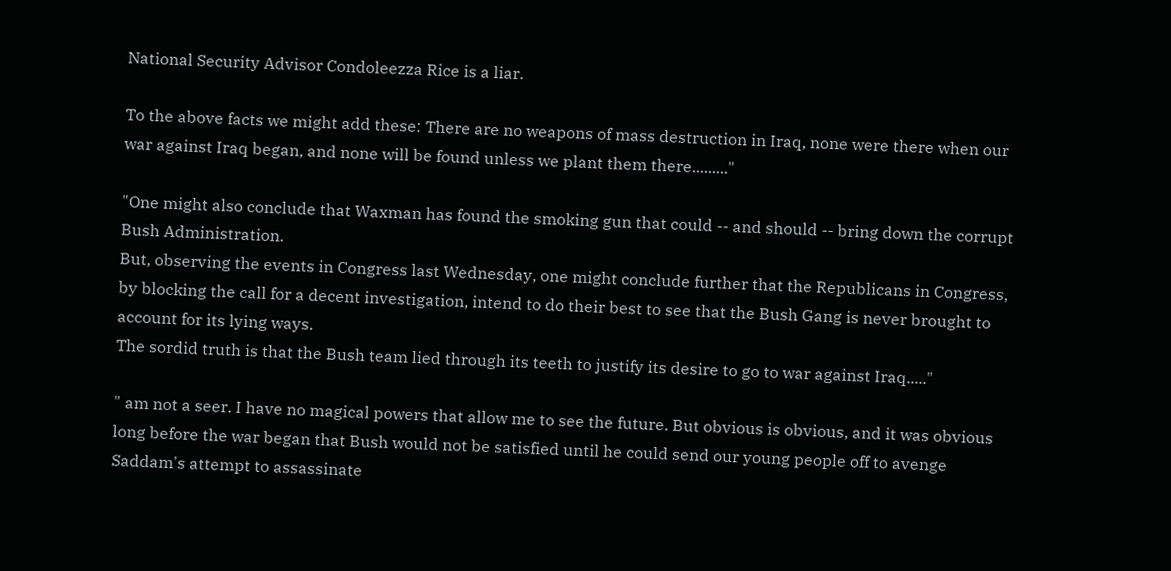National Security Advisor Condoleezza Rice is a liar.

To the above facts we might add these: There are no weapons of mass destruction in Iraq, none were there when our war against Iraq began, and none will be found unless we plant them there........."

"One might also conclude that Waxman has found the smoking gun that could -- and should -- bring down the corrupt Bush Administration.
But, observing the events in Congress last Wednesday, one might conclude further that the Republicans in Congress, by blocking the call for a decent investigation, intend to do their best to see that the Bush Gang is never brought to account for its lying ways.
The sordid truth is that the Bush team lied through its teeth to justify its desire to go to war against Iraq....."

" am not a seer. I have no magical powers that allow me to see the future. But obvious is obvious, and it was obvious long before the war began that Bush would not be satisfied until he could send our young people off to avenge Saddam's attempt to assassinate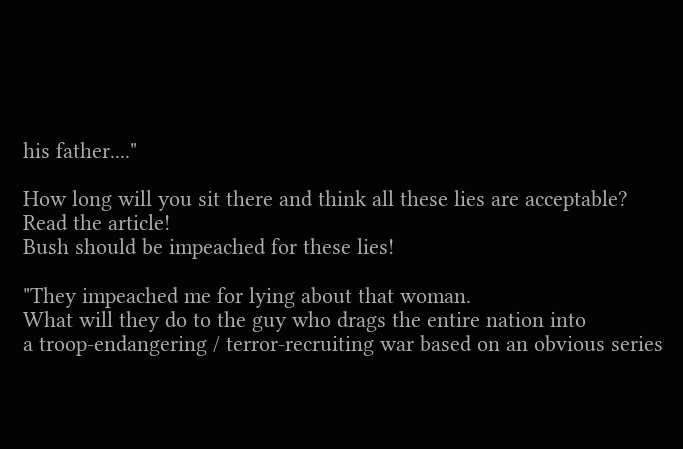his father...."

How long will you sit there and think all these lies are acceptable?
Read the article!
Bush should be impeached for these lies!

"They impeached me for lying about that woman.
What will they do to the guy who drags the entire nation into
a troop-endangering / terror-recruiting war based on an obvious series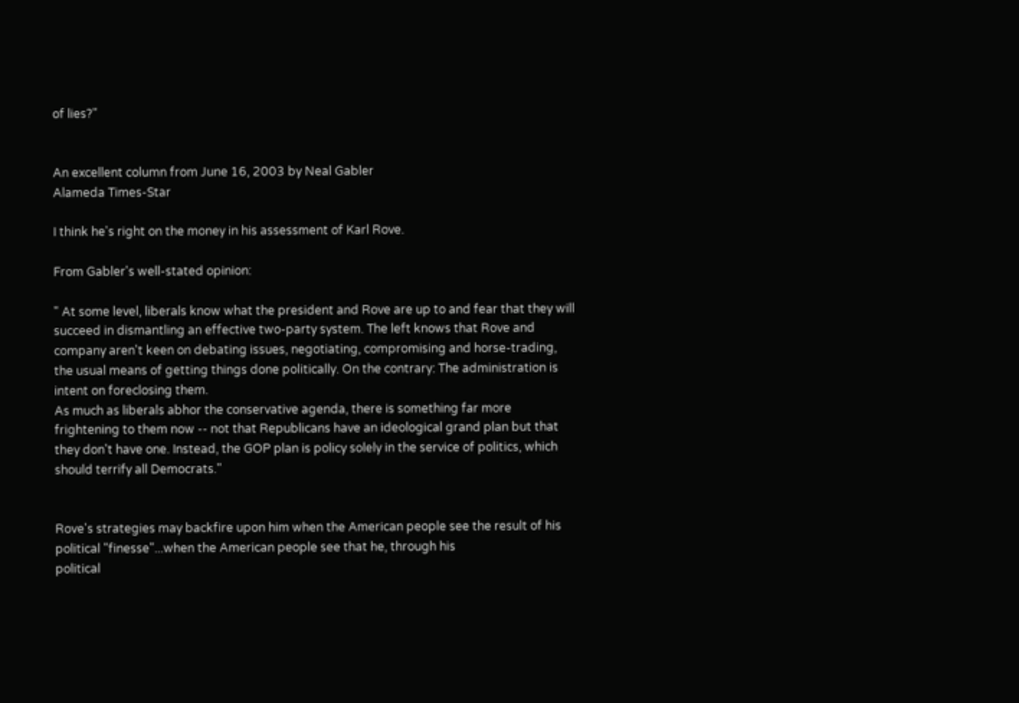of lies?"


An excellent column from June 16, 2003 by Neal Gabler
Alameda Times-Star

I think he's right on the money in his assessment of Karl Rove.

From Gabler's well-stated opinion:

" At some level, liberals know what the president and Rove are up to and fear that they will succeed in dismantling an effective two-party system. The left knows that Rove and company aren't keen on debating issues, negotiating, compromising and horse-trading, the usual means of getting things done politically. On the contrary: The administration is intent on foreclosing them.
As much as liberals abhor the conservative agenda, there is something far more frightening to them now -- not that Republicans have an ideological grand plan but that they don't have one. Instead, the GOP plan is policy solely in the service of politics, which should terrify all Democrats."


Rove's strategies may backfire upon him when the American people see the result of his political "finesse"...when the American people see that he, through his
political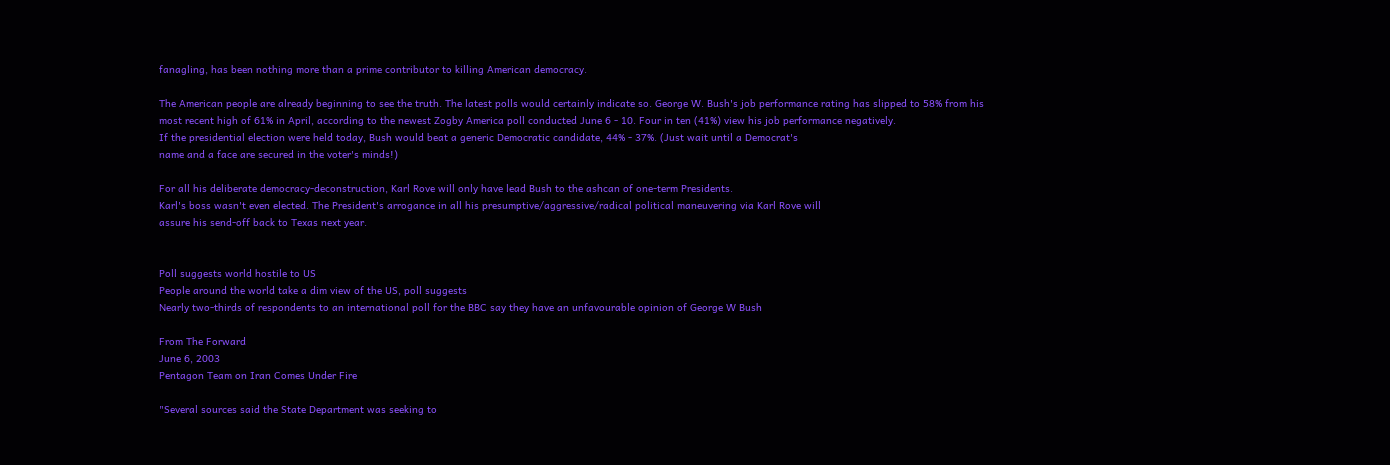fanagling, has been nothing more than a prime contributor to killing American democracy.

The American people are already beginning to see the truth. The latest polls would certainly indicate so. George W. Bush's job performance rating has slipped to 58% from his most recent high of 61% in April, according to the newest Zogby America poll conducted June 6 - 10. Four in ten (41%) view his job performance negatively.
If the presidential election were held today, Bush would beat a generic Democratic candidate, 44% - 37%. (Just wait until a Democrat's
name and a face are secured in the voter's minds!)

For all his deliberate democracy-deconstruction, Karl Rove will only have lead Bush to the ashcan of one-term Presidents.
Karl's boss wasn't even elected. The President's arrogance in all his presumptive/aggressive/radical political maneuvering via Karl Rove will
assure his send-off back to Texas next year.


Poll suggests world hostile to US
People around the world take a dim view of the US, poll suggests
Nearly two-thirds of respondents to an international poll for the BBC say they have an unfavourable opinion of George W Bush

From The Forward
June 6, 2003
Pentagon Team on Iran Comes Under Fire

"Several sources said the State Department was seeking to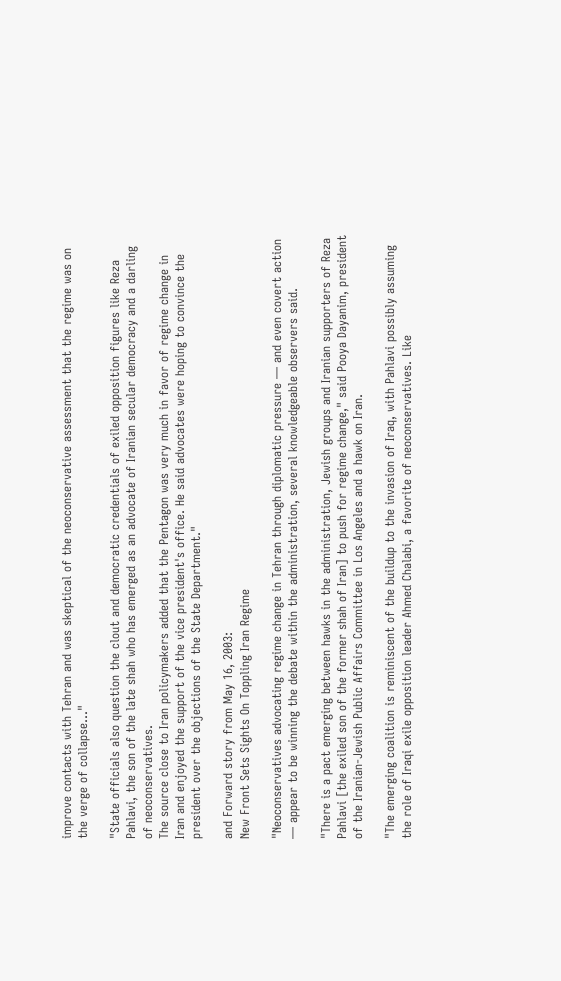improve contacts with Tehran and was skeptical of the neoconservative assessment that the regime was on the verge of collapse..."

"State officials also question the clout and democratic credentials of exiled opposition figures like Reza Pahlavi, the son of the late shah who has emerged as an advocate of Iranian secular democracy and a darling of neoconservatives.
The source close to Iran policymakers added that the Pentagon was very much in favor of regime change in Iran and enjoyed the support of the vice president's office. He said advocates were hoping to convince the president over the objections of the State Department."

and Forward story from May 16, 2003:
New Front Sets Sights On Toppling Iran Regime

"Neoconservatives advocating regime change in Tehran through diplomatic pressure — and even covert action — appear to be winning the debate within the administration, several knowledgeable observers said.

"There is a pact emerging between hawks in the administration, Jewish groups and Iranian supporters of Reza Pahlavi [the exiled son of the former shah of Iran] to push for regime change," said Pooya Dayanim, president of the Iranian-Jewish Public Affairs Committee in Los Angeles and a hawk on Iran.

"The emerging coalition is reminiscent of the buildup to the invasion of Iraq, with Pahlavi possibly assuming the role of Iraqi exile opposition leader Ahmed Chalabi, a favorite of neoconservatives. Like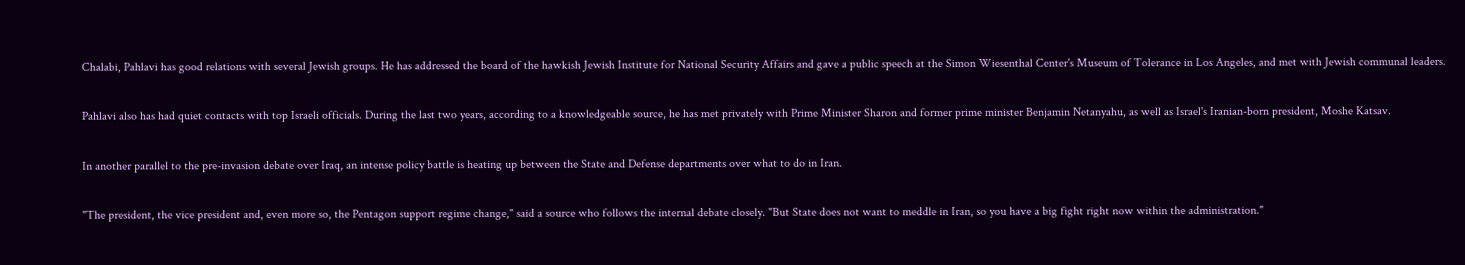Chalabi, Pahlavi has good relations with several Jewish groups. He has addressed the board of the hawkish Jewish Institute for National Security Affairs and gave a public speech at the Simon Wiesenthal Center's Museum of Tolerance in Los Angeles, and met with Jewish communal leaders.

Pahlavi also has had quiet contacts with top Israeli officials. During the last two years, according to a knowledgeable source, he has met privately with Prime Minister Sharon and former prime minister Benjamin Netanyahu, as well as Israel's Iranian-born president, Moshe Katsav.

In another parallel to the pre-invasion debate over Iraq, an intense policy battle is heating up between the State and Defense departments over what to do in Iran.

"The president, the vice president and, even more so, the Pentagon support regime change," said a source who follows the internal debate closely. "But State does not want to meddle in Iran, so you have a big fight right now within the administration."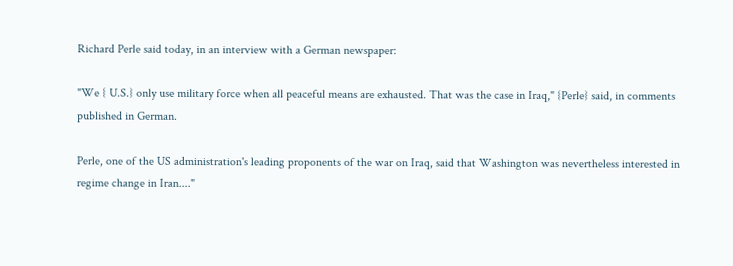Richard Perle said today, in an interview with a German newspaper:

"We { U.S.} only use military force when all peaceful means are exhausted. That was the case in Iraq," {Perle} said, in comments published in German.

Perle, one of the US administration's leading proponents of the war on Iraq, said that Washington was nevertheless interested in regime change in Iran...."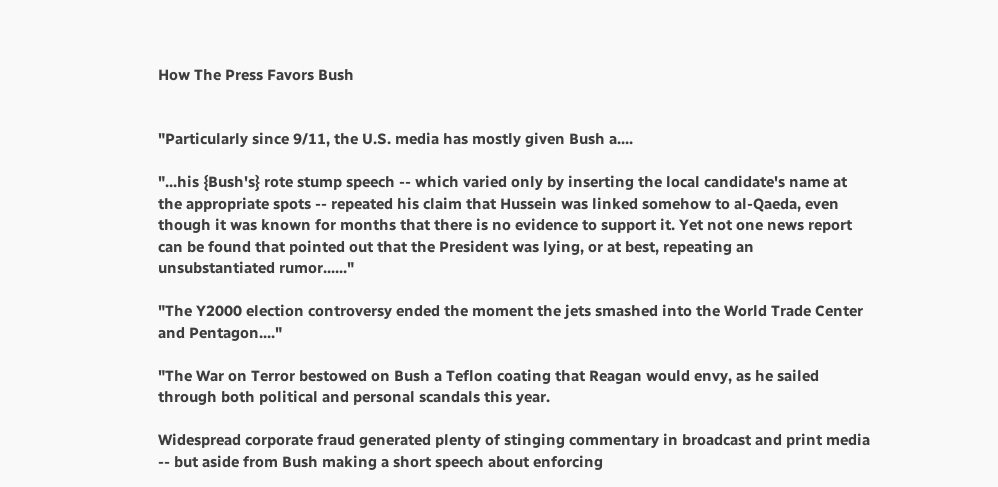How The Press Favors Bush


"Particularly since 9/11, the U.S. media has mostly given Bush a....

"...his {Bush's} rote stump speech -- which varied only by inserting the local candidate's name at the appropriate spots -- repeated his claim that Hussein was linked somehow to al-Qaeda, even though it was known for months that there is no evidence to support it. Yet not one news report can be found that pointed out that the President was lying, or at best, repeating an unsubstantiated rumor......"

"The Y2000 election controversy ended the moment the jets smashed into the World Trade Center and Pentagon...."

"The War on Terror bestowed on Bush a Teflon coating that Reagan would envy, as he sailed through both political and personal scandals this year.

Widespread corporate fraud generated plenty of stinging commentary in broadcast and print media -- but aside from Bush making a short speech about enforcing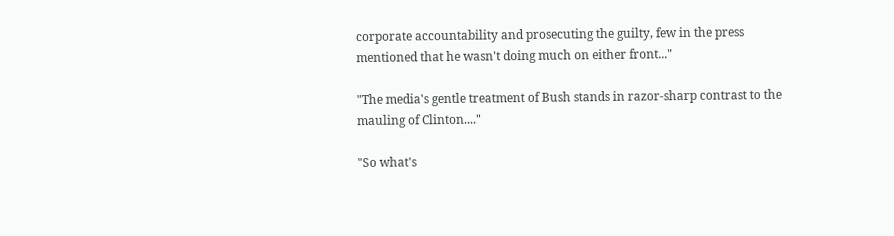corporate accountability and prosecuting the guilty, few in the press mentioned that he wasn't doing much on either front..."

"The media's gentle treatment of Bush stands in razor-sharp contrast to the mauling of Clinton...."

"So what's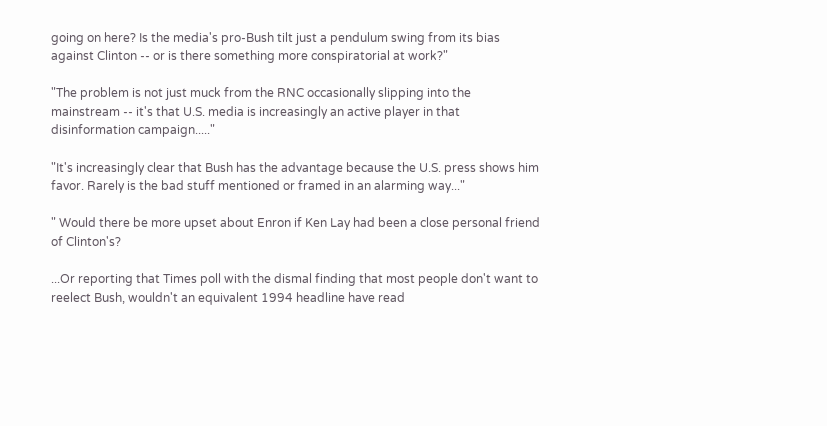going on here? Is the media's pro-Bush tilt just a pendulum swing from its bias against Clinton -- or is there something more conspiratorial at work?"

"The problem is not just muck from the RNC occasionally slipping into the mainstream -- it's that U.S. media is increasingly an active player in that disinformation campaign....."

"It's increasingly clear that Bush has the advantage because the U.S. press shows him favor. Rarely is the bad stuff mentioned or framed in an alarming way..."

" Would there be more upset about Enron if Ken Lay had been a close personal friend of Clinton's?

...Or reporting that Times poll with the dismal finding that most people don't want to reelect Bush, wouldn't an equivalent 1994 headline have read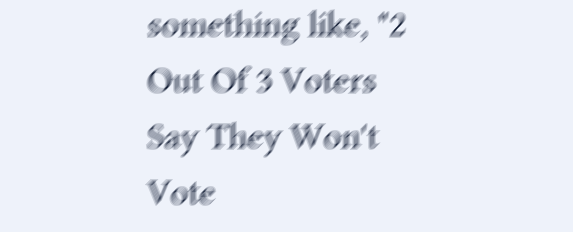something like, "2 Out Of 3 Voters Say They Won't Vote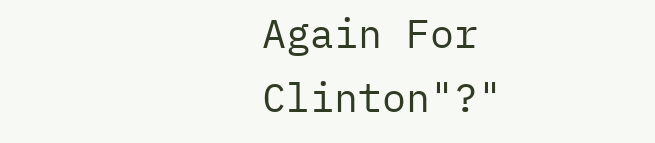Again For Clinton"?"